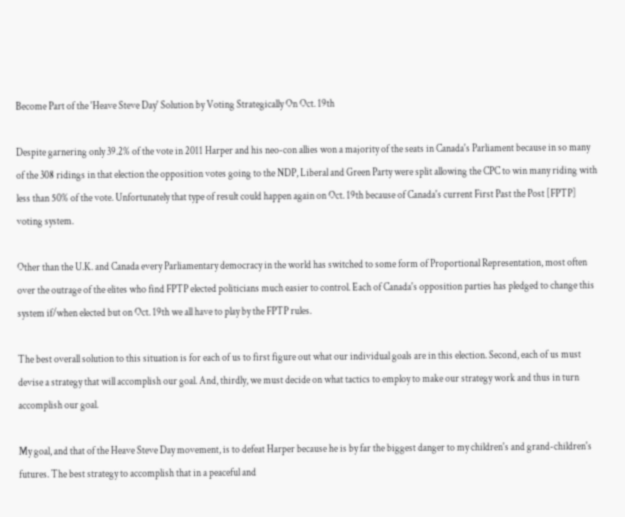Become Part of the 'Heave Steve Day' Solution by Voting Strategically On Oct. 19th

Despite garnering only 39.2% of the vote in 2011 Harper and his neo-con allies won a majority of the seats in Canada's Parliament because in so many of the 308 ridings in that election the opposition votes going to the NDP, Liberal and Green Party were split allowing the CPC to win many riding with less than 50% of the vote. Unfortunately that type of result could happen again on Oct. 19th because of Canada's current First Past the Post [FPTP] voting system.

Other than the U.K. and Canada every Parliamentary democracy in the world has switched to some form of Proportional Representation, most often over the outrage of the elites who find FPTP elected politicians much easier to control. Each of Canada's opposition parties has pledged to change this system if/when elected but on Oct. 19th we all have to play by the FPTP rules.

The best overall solution to this situation is for each of us to first figure out what our individual goals are in this election. Second, each of us must devise a strategy that will accomplish our goal. And, thirdly, we must decide on what tactics to employ to make our strategy work and thus in turn accomplish our goal.

My goal, and that of the Heave Steve Day movement, is to defeat Harper because he is by far the biggest danger to my children's and grand-children's futures. The best strategy to accomplish that in a peaceful and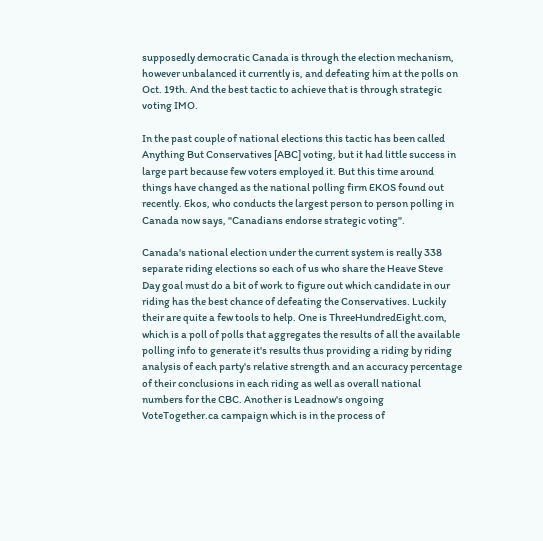supposedly democratic Canada is through the election mechanism, however unbalanced it currently is, and defeating him at the polls on Oct. 19th. And the best tactic to achieve that is through strategic voting IMO.

In the past couple of national elections this tactic has been called Anything But Conservatives [ABC] voting, but it had little success in large part because few voters employed it. But this time around things have changed as the national polling firm EKOS found out recently. Ekos, who conducts the largest person to person polling in Canada now says, "Canadians endorse strategic voting".

Canada's national election under the current system is really 338 separate riding elections so each of us who share the Heave Steve Day goal must do a bit of work to figure out which candidate in our riding has the best chance of defeating the Conservatives. Luckily their are quite a few tools to help. One is ThreeHundredEight.com, which is a poll of polls that aggregates the results of all the available polling info to generate it's results thus providing a riding by riding analysis of each party's relative strength and an accuracy percentage of their conclusions in each riding as well as overall national numbers for the CBC. Another is Leadnow's ongoing VoteTogether.ca campaign which is in the process of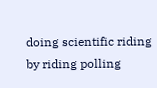doing scientific riding by riding polling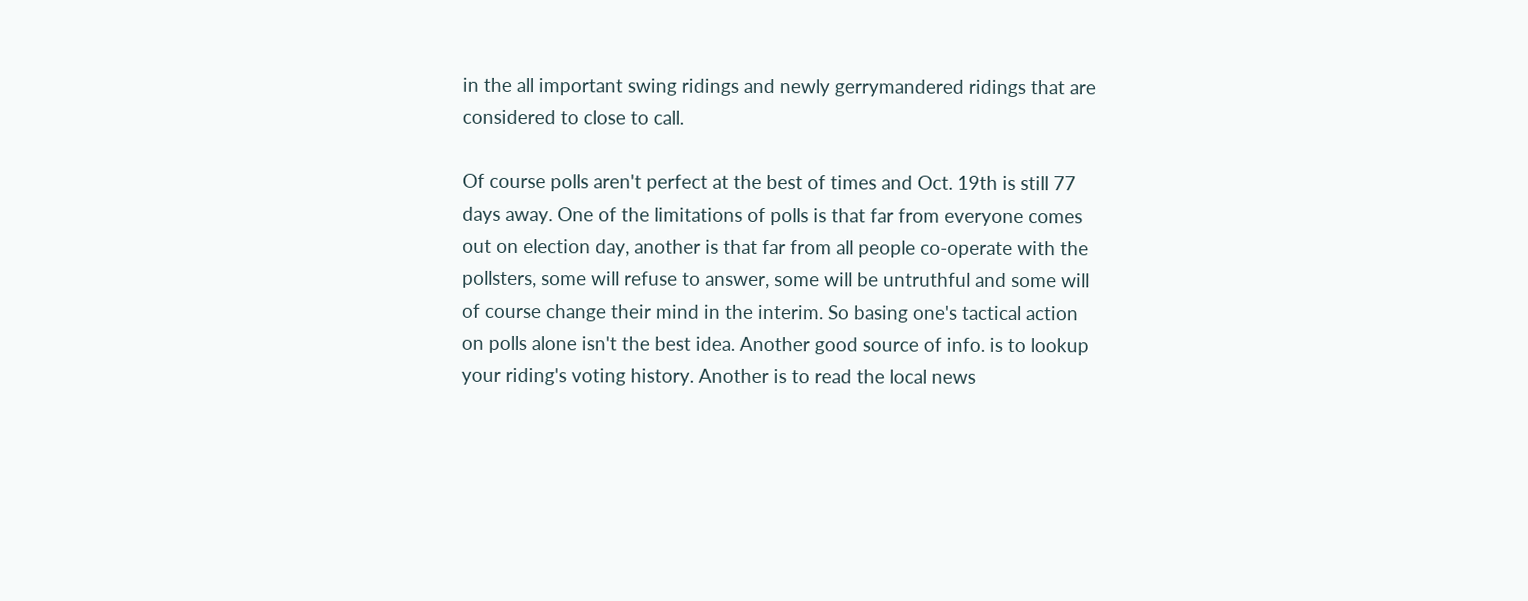in the all important swing ridings and newly gerrymandered ridings that are considered to close to call.

Of course polls aren't perfect at the best of times and Oct. 19th is still 77 days away. One of the limitations of polls is that far from everyone comes out on election day, another is that far from all people co-operate with the pollsters, some will refuse to answer, some will be untruthful and some will of course change their mind in the interim. So basing one's tactical action on polls alone isn't the best idea. Another good source of info. is to lookup your riding's voting history. Another is to read the local news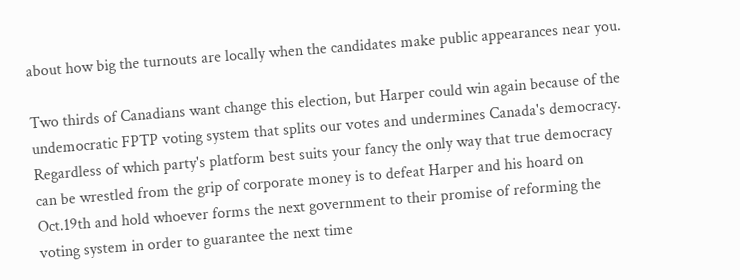about how big the turnouts are locally when the candidates make public appearances near you.

Two thirds of Canadians want change this election, but Harper could win again because of the undemocratic FPTP voting system that splits our votes and undermines Canada's democracy. Regardless of which party's platform best suits your fancy the only way that true democracy can be wrestled from the grip of corporate money is to defeat Harper and his hoard on Oct.19th and hold whoever forms the next government to their promise of reforming the voting system in order to guarantee the next time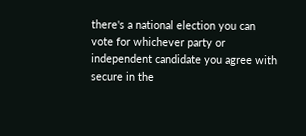there's a national election you can vote for whichever party or independent candidate you agree with secure in the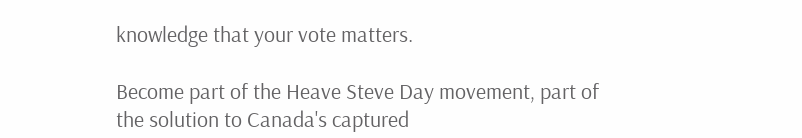knowledge that your vote matters.

Become part of the Heave Steve Day movement, part of the solution to Canada's captured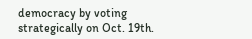democracy by voting strategically on Oct. 19th.